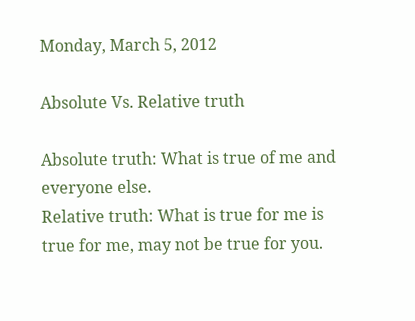Monday, March 5, 2012

Absolute Vs. Relative truth

Absolute truth: What is true of me and everyone else.
Relative truth: What is true for me is true for me, may not be true for you.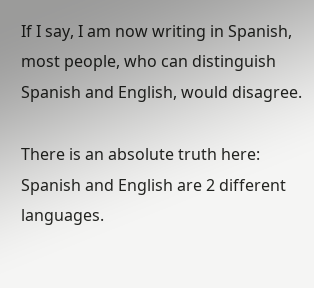If I say, I am now writing in Spanish, most people, who can distinguish Spanish and English, would disagree.

There is an absolute truth here: Spanish and English are 2 different languages.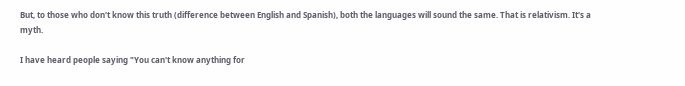But, to those who don't know this truth (difference between English and Spanish), both the languages will sound the same. That is relativism. It's a myth.

I have heard people saying "You can't know anything for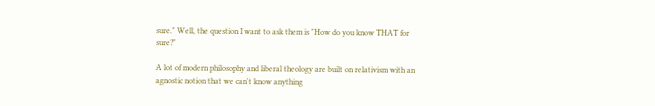sure." Well, the question I want to ask them is "How do you know THAT for sure?"

A lot of modern philosophy and liberal theology are built on relativism with an agnostic notion that we can't know anything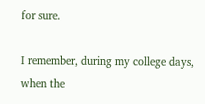for sure.

I remember, during my college days, when the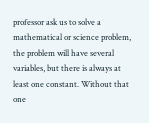professor ask us to solve a mathematical or science problem, the problem will have several variables, but there is always at least one constant. Without that one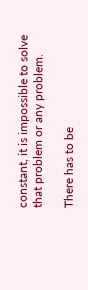constant, it is impossible to solve that problem or any problem.

There has to be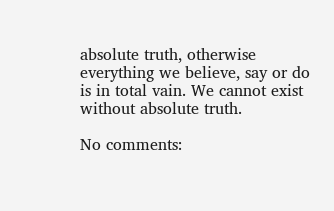absolute truth, otherwise everything we believe, say or do is in total vain. We cannot exist without absolute truth.

No comments: